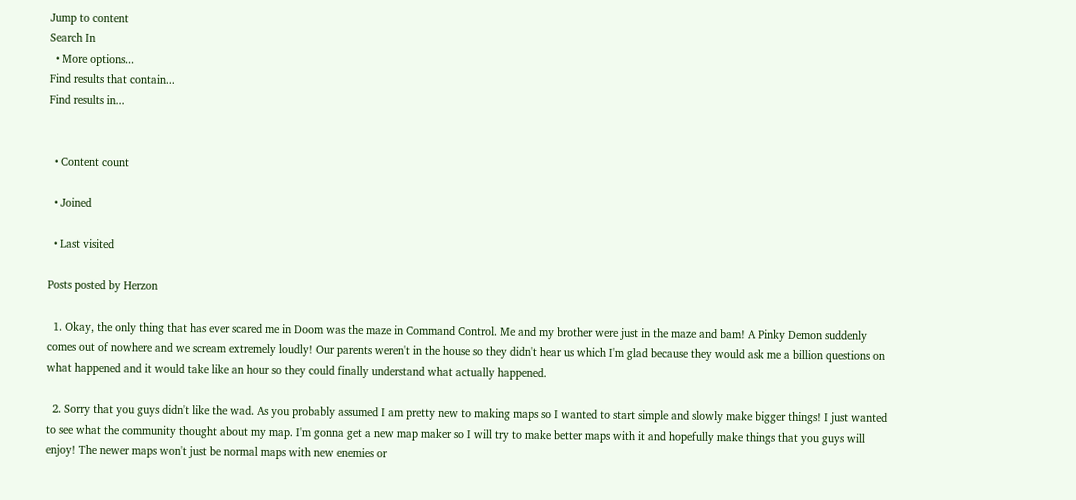Jump to content
Search In
  • More options...
Find results that contain...
Find results in...


  • Content count

  • Joined

  • Last visited

Posts posted by Herzon

  1. Okay, the only thing that has ever scared me in Doom was the maze in Command Control. Me and my brother were just in the maze and bam! A Pinky Demon suddenly comes out of nowhere and we scream extremely loudly! Our parents weren't in the house so they didn't hear us which I'm glad because they would ask me a billion questions on what happened and it would take like an hour so they could finally understand what actually happened.

  2. Sorry that you guys didn't like the wad. As you probably assumed I am pretty new to making maps so I wanted to start simple and slowly make bigger things! I just wanted to see what the community thought about my map. I'm gonna get a new map maker so I will try to make better maps with it and hopefully make things that you guys will enjoy! The newer maps won't just be normal maps with new enemies or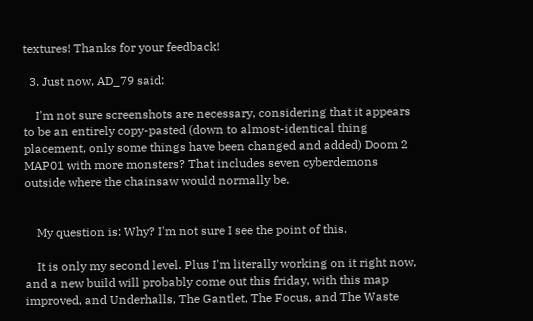textures! Thanks for your feedback!

  3. Just now, AD_79 said:

    I'm not sure screenshots are necessary, considering that it appears to be an entirely copy-pasted (down to almost-identical thing placement, only some things have been changed and added) Doom 2 MAP01 with more monsters? That includes seven cyberdemons outside where the chainsaw would normally be.


    My question is: Why? I'm not sure I see the point of this.

    It is only my second level. Plus I'm literally working on it right now, and a new build will probably come out this friday, with this map improved, and Underhalls, The Gantlet, The Focus, and The Waste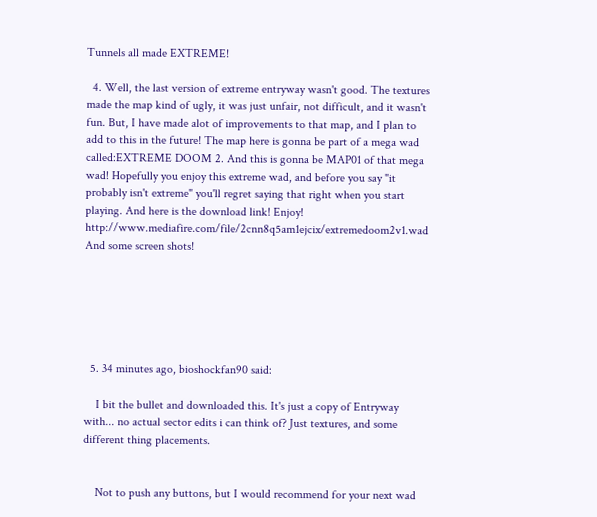Tunnels all made EXTREME!

  4. Well, the last version of extreme entryway wasn't good. The textures made the map kind of ugly, it was just unfair, not difficult, and it wasn't fun. But, I have made alot of improvements to that map, and I plan to add to this in the future! The map here is gonna be part of a mega wad called:EXTREME DOOM 2. And this is gonna be MAP01 of that mega wad! Hopefully you enjoy this extreme wad, and before you say "it probably isn't extreme" you'll regret saying that right when you start playing. And here is the download link! Enjoy! http://www.mediafire.com/file/2cnn8q5am1ejcix/extremedoom2v1.wad And some screen shots!






  5. 34 minutes ago, bioshockfan90 said:

    I bit the bullet and downloaded this. It's just a copy of Entryway with... no actual sector edits i can think of? Just textures, and some different thing placements.


    Not to push any buttons, but I would recommend for your next wad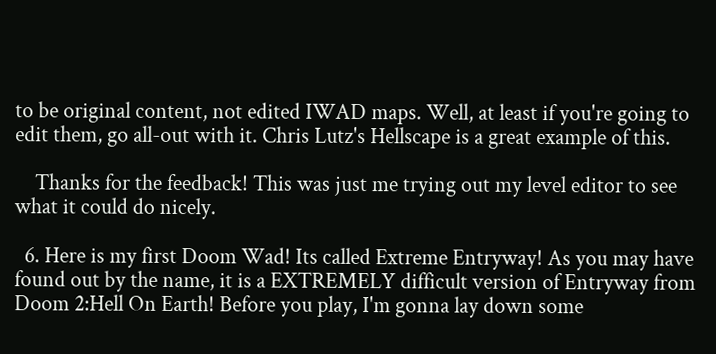to be original content, not edited IWAD maps. Well, at least if you're going to edit them, go all-out with it. Chris Lutz's Hellscape is a great example of this.

    Thanks for the feedback! This was just me trying out my level editor to see what it could do nicely.

  6. Here is my first Doom Wad! Its called Extreme Entryway! As you may have found out by the name, it is a EXTREMELY difficult version of Entryway from Doom 2:Hell On Earth! Before you play, I'm gonna lay down some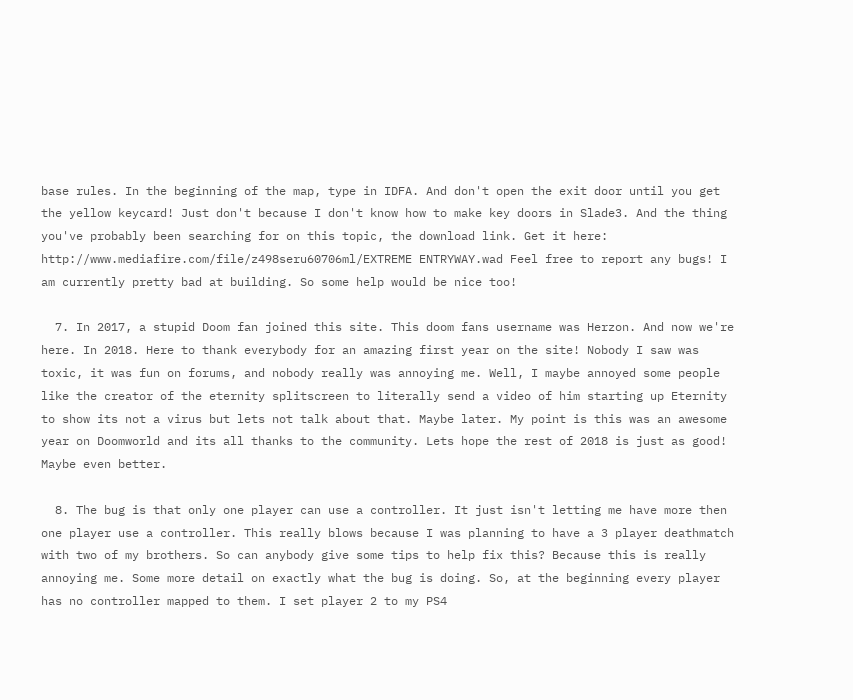base rules. In the beginning of the map, type in IDFA. And don't open the exit door until you get the yellow keycard! Just don't because I don't know how to make key doors in Slade3. And the thing you've probably been searching for on this topic, the download link. Get it here: http://www.mediafire.com/file/z498seru60706ml/EXTREME ENTRYWAY.wad Feel free to report any bugs! I am currently pretty bad at building. So some help would be nice too!

  7. In 2017, a stupid Doom fan joined this site. This doom fans username was Herzon. And now we're here. In 2018. Here to thank everybody for an amazing first year on the site! Nobody I saw was toxic, it was fun on forums, and nobody really was annoying me. Well, I maybe annoyed some people like the creator of the eternity splitscreen to literally send a video of him starting up Eternity to show its not a virus but lets not talk about that. Maybe later. My point is this was an awesome year on Doomworld and its all thanks to the community. Lets hope the rest of 2018 is just as good! Maybe even better.

  8. The bug is that only one player can use a controller. It just isn't letting me have more then one player use a controller. This really blows because I was planning to have a 3 player deathmatch with two of my brothers. So can anybody give some tips to help fix this? Because this is really annoying me. Some more detail on exactly what the bug is doing. So, at the beginning every player has no controller mapped to them. I set player 2 to my PS4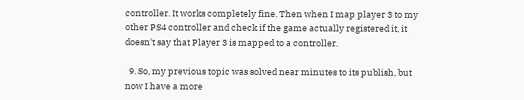controller. It works completely fine. Then when I map player 3 to my other PS4 controller and check if the game actually registered it, it doesn't say that Player 3 is mapped to a controller.

  9. So, my previous topic was solved near minutes to its publish, but now I have a more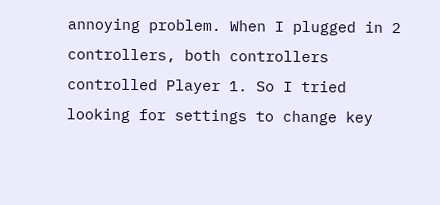annoying problem. When I plugged in 2 controllers, both controllers controlled Player 1. So I tried looking for settings to change key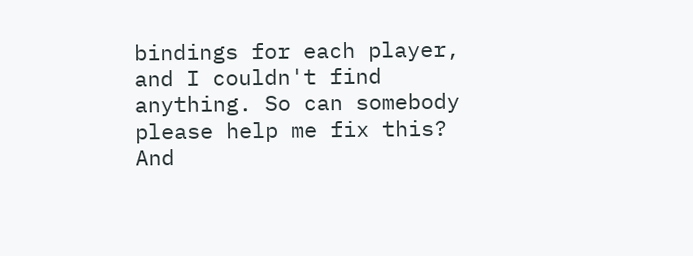bindings for each player, and I couldn't find anything. So can somebody please help me fix this? And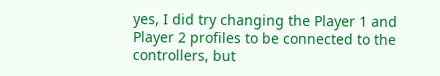yes, I did try changing the Player 1 and Player 2 profiles to be connected to the controllers, but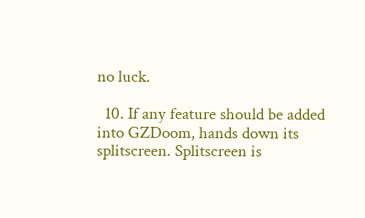no luck.

  10. If any feature should be added into GZDoom, hands down its splitscreen. Splitscreen is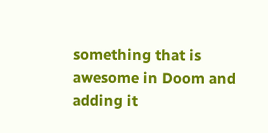something that is awesome in Doom and adding it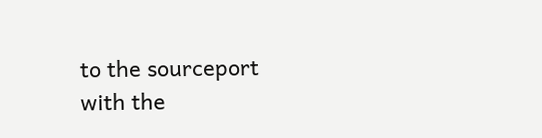to the sourceport with the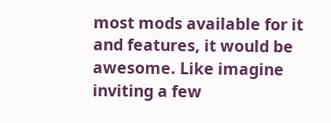most mods available for it and features, it would be awesome. Like imagine inviting a few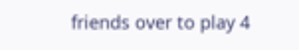friends over to play 4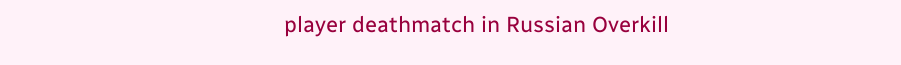player deathmatch in Russian Overkill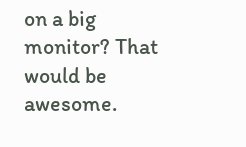on a big monitor? That would be awesome.